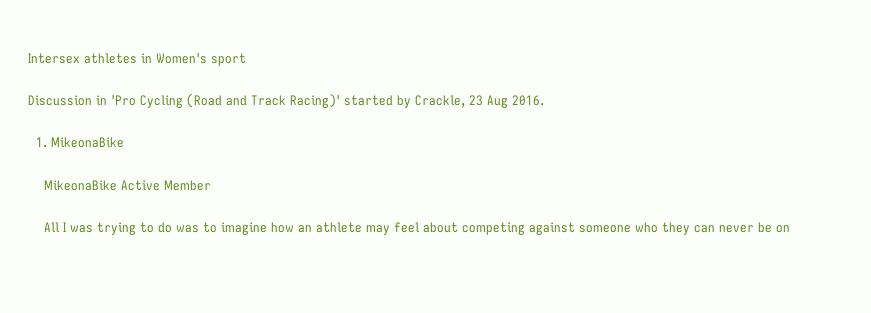Intersex athletes in Women's sport

Discussion in 'Pro Cycling (Road and Track Racing)' started by Crackle, 23 Aug 2016.

  1. MikeonaBike

    MikeonaBike Active Member

    All I was trying to do was to imagine how an athlete may feel about competing against someone who they can never be on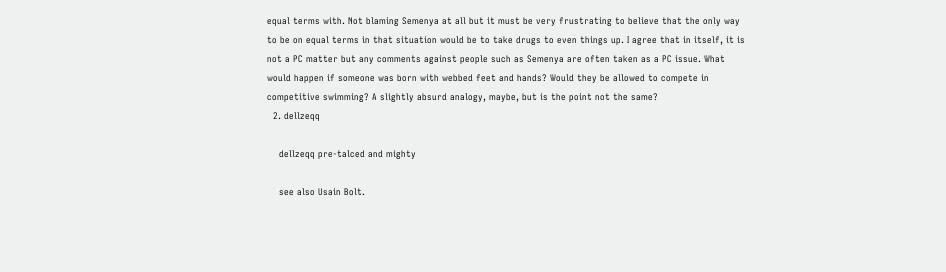equal terms with. Not blaming Semenya at all but it must be very frustrating to believe that the only way to be on equal terms in that situation would be to take drugs to even things up. I agree that in itself, it is not a PC matter but any comments against people such as Semenya are often taken as a PC issue. What would happen if someone was born with webbed feet and hands? Would they be allowed to compete in competitive swimming? A slightly absurd analogy, maybe, but is the point not the same?
  2. dellzeqq

    dellzeqq pre-talced and mighty

    see also Usain Bolt.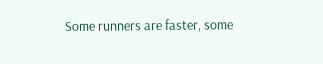Some runners are faster, some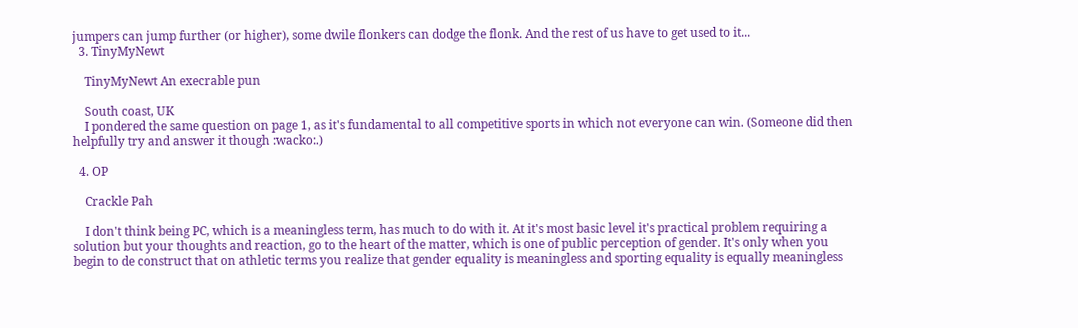jumpers can jump further (or higher), some dwile flonkers can dodge the flonk. And the rest of us have to get used to it...
  3. TinyMyNewt

    TinyMyNewt An execrable pun

    South coast, UK
    I pondered the same question on page 1, as it's fundamental to all competitive sports in which not everyone can win. (Someone did then helpfully try and answer it though :wacko:.)

  4. OP

    Crackle Pah

    I don't think being PC, which is a meaningless term, has much to do with it. At it's most basic level it's practical problem requiring a solution but your thoughts and reaction, go to the heart of the matter, which is one of public perception of gender. It's only when you begin to de construct that on athletic terms you realize that gender equality is meaningless and sporting equality is equally meaningless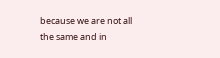because we are not all the same and in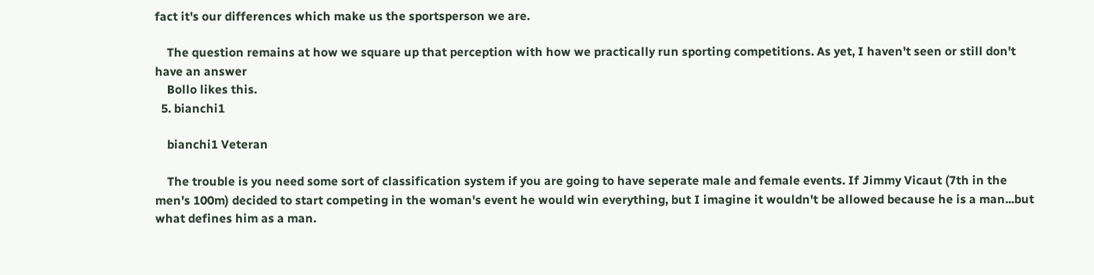fact it's our differences which make us the sportsperson we are.

    The question remains at how we square up that perception with how we practically run sporting competitions. As yet, I haven't seen or still don't have an answer
    Bollo likes this.
  5. bianchi1

    bianchi1 Veteran

    The trouble is you need some sort of classification system if you are going to have seperate male and female events. If Jimmy Vicaut (7th in the men's 100m) decided to start competing in the woman's event he would win everything, but I imagine it wouldn't be allowed because he is a man...but what defines him as a man.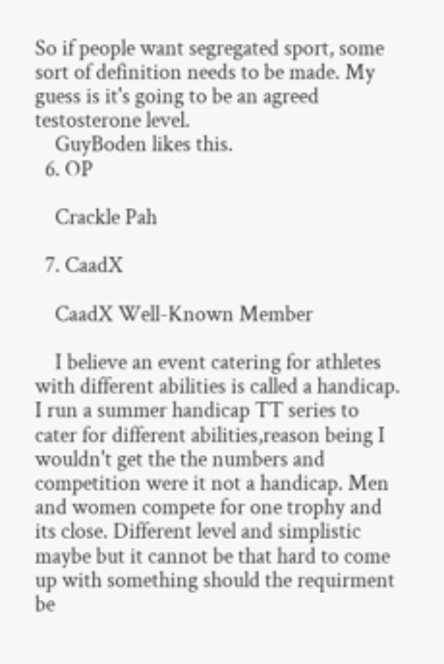So if people want segregated sport, some sort of definition needs to be made. My guess is it's going to be an agreed testosterone level.
    GuyBoden likes this.
  6. OP

    Crackle Pah

  7. CaadX

    CaadX Well-Known Member

    I believe an event catering for athletes with different abilities is called a handicap. I run a summer handicap TT series to cater for different abilities,reason being I wouldn't get the the numbers and competition were it not a handicap. Men and women compete for one trophy and its close. Different level and simplistic maybe but it cannot be that hard to come up with something should the requirment be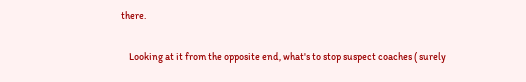there.

    Looking at it from the opposite end, what's to stop suspect coaches ( surely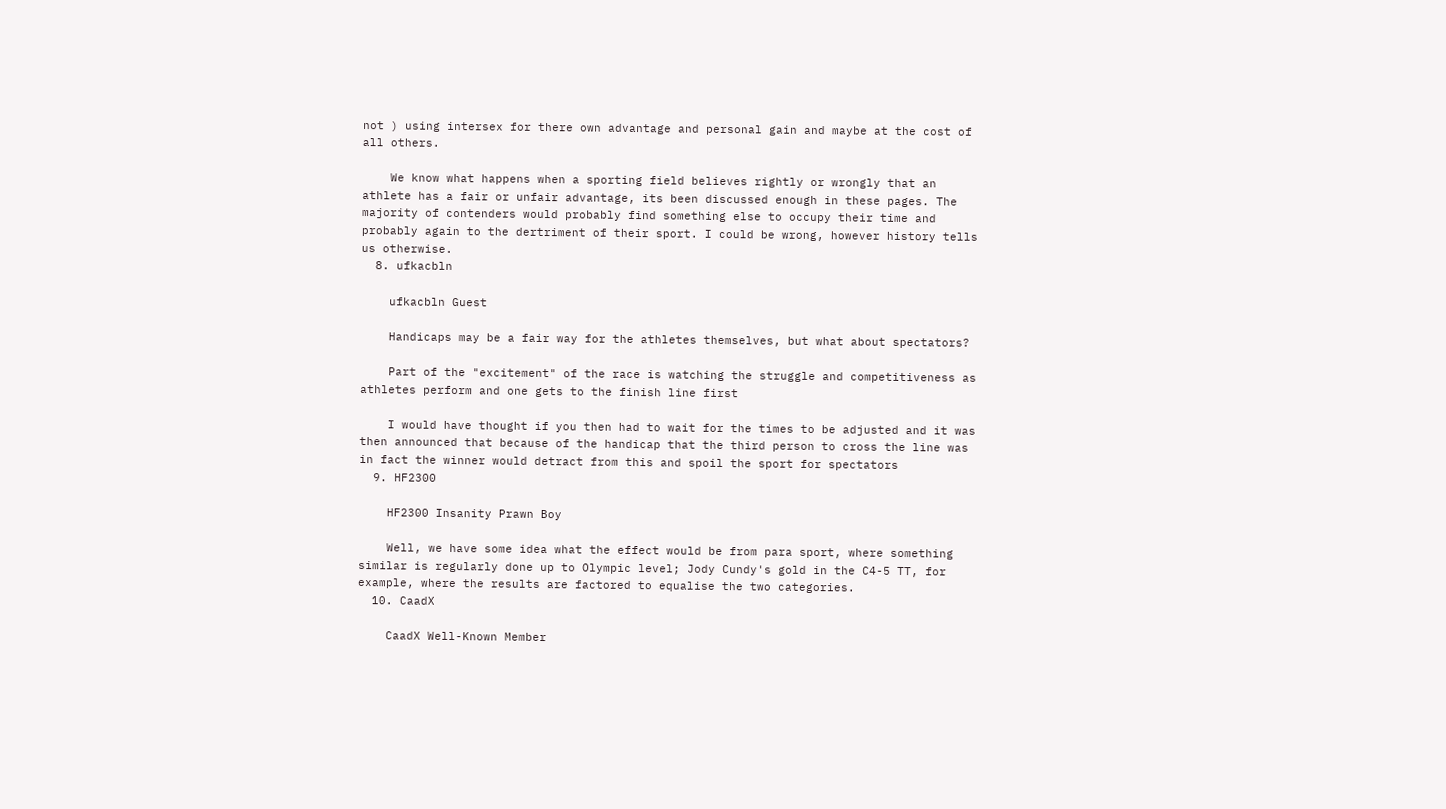not ) using intersex for there own advantage and personal gain and maybe at the cost of all others.

    We know what happens when a sporting field believes rightly or wrongly that an athlete has a fair or unfair advantage, its been discussed enough in these pages. The majority of contenders would probably find something else to occupy their time and probably again to the dertriment of their sport. I could be wrong, however history tells us otherwise.
  8. ufkacbln

    ufkacbln Guest

    Handicaps may be a fair way for the athletes themselves, but what about spectators?

    Part of the "excitement" of the race is watching the struggle and competitiveness as athletes perform and one gets to the finish line first

    I would have thought if you then had to wait for the times to be adjusted and it was then announced that because of the handicap that the third person to cross the line was in fact the winner would detract from this and spoil the sport for spectators
  9. HF2300

    HF2300 Insanity Prawn Boy

    Well, we have some idea what the effect would be from para sport, where something similar is regularly done up to Olympic level; Jody Cundy's gold in the C4-5 TT, for example, where the results are factored to equalise the two categories.
  10. CaadX

    CaadX Well-Known Member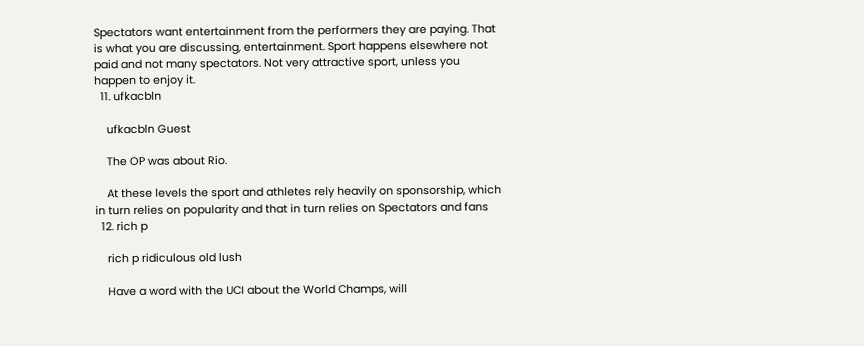Spectators want entertainment from the performers they are paying. That is what you are discussing, entertainment. Sport happens elsewhere not paid and not many spectators. Not very attractive sport, unless you happen to enjoy it.
  11. ufkacbln

    ufkacbln Guest

    The OP was about Rio.

    At these levels the sport and athletes rely heavily on sponsorship, which in turn relies on popularity and that in turn relies on Spectators and fans
  12. rich p

    rich p ridiculous old lush

    Have a word with the UCI about the World Champs, will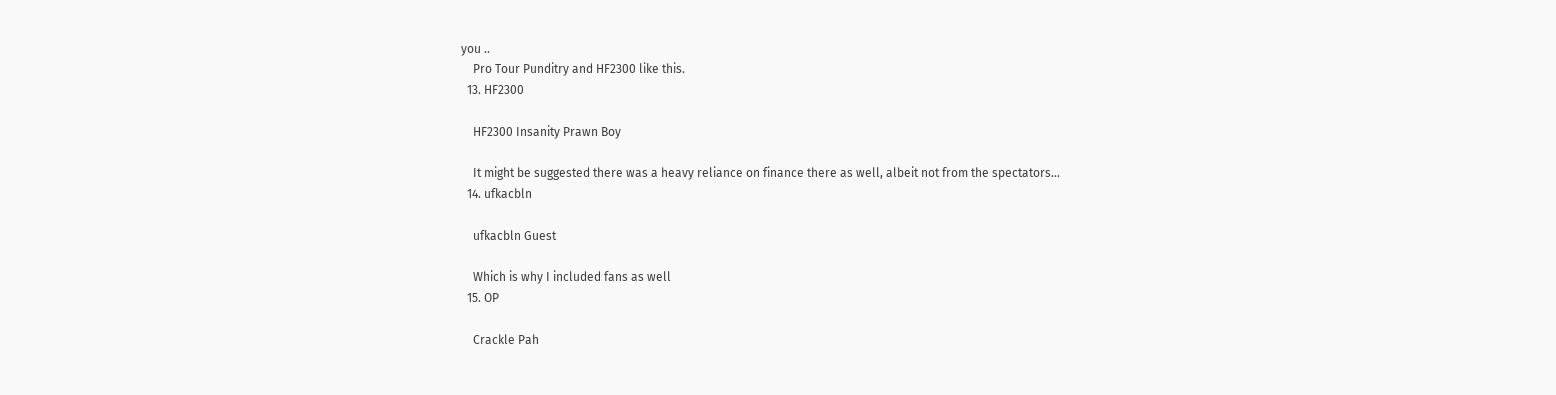you ..
    Pro Tour Punditry and HF2300 like this.
  13. HF2300

    HF2300 Insanity Prawn Boy

    It might be suggested there was a heavy reliance on finance there as well, albeit not from the spectators...
  14. ufkacbln

    ufkacbln Guest

    Which is why I included fans as well
  15. OP

    Crackle Pah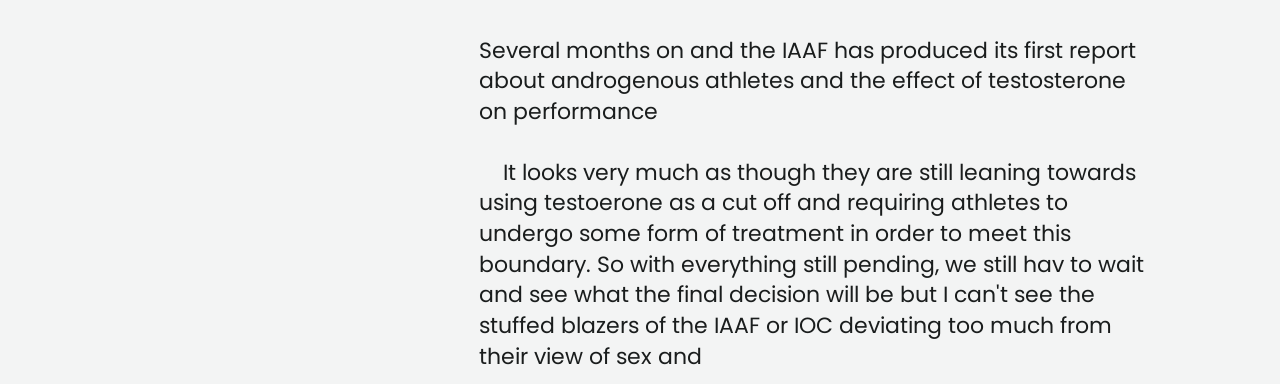Several months on and the IAAF has produced its first report about androgenous athletes and the effect of testosterone on performance

    It looks very much as though they are still leaning towards using testoerone as a cut off and requiring athletes to undergo some form of treatment in order to meet this boundary. So with everything still pending, we still hav to wait and see what the final decision will be but I can't see the stuffed blazers of the IAAF or IOC deviating too much from their view of sex and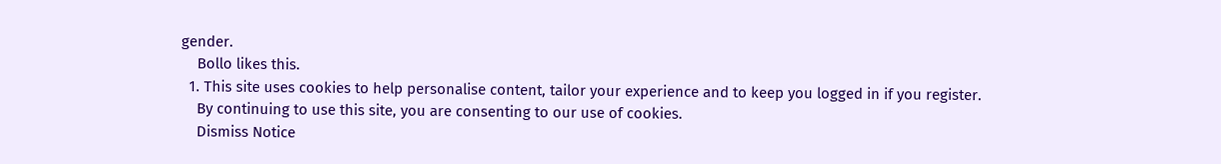gender.
    Bollo likes this.
  1. This site uses cookies to help personalise content, tailor your experience and to keep you logged in if you register.
    By continuing to use this site, you are consenting to our use of cookies.
    Dismiss Notice